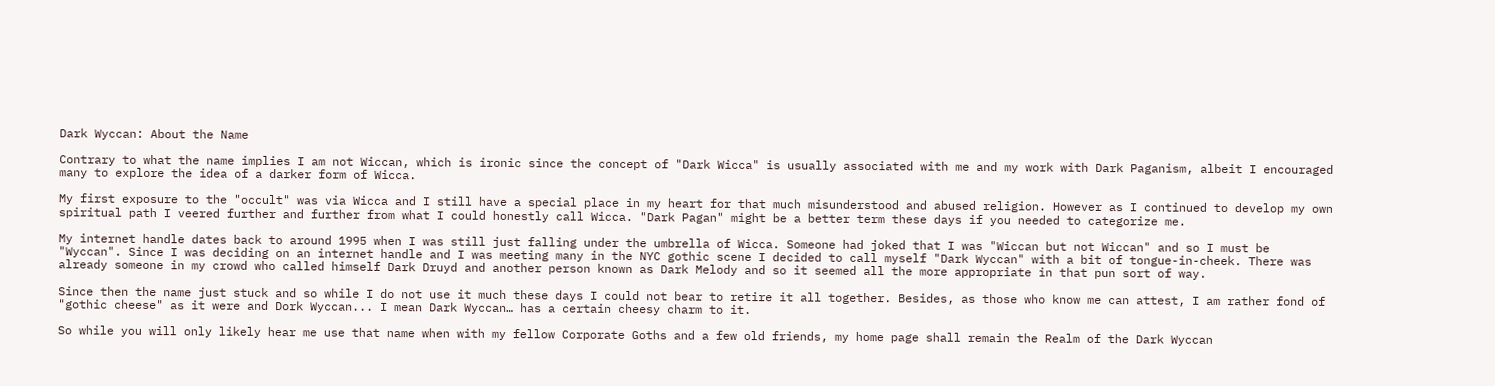Dark Wyccan: About the Name

Contrary to what the name implies I am not Wiccan, which is ironic since the concept of "Dark Wicca" is usually associated with me and my work with Dark Paganism, albeit I encouraged many to explore the idea of a darker form of Wicca.

My first exposure to the "occult" was via Wicca and I still have a special place in my heart for that much misunderstood and abused religion. However as I continued to develop my own spiritual path I veered further and further from what I could honestly call Wicca. "Dark Pagan" might be a better term these days if you needed to categorize me.

My internet handle dates back to around 1995 when I was still just falling under the umbrella of Wicca. Someone had joked that I was "Wiccan but not Wiccan" and so I must be "Wyccan". Since I was deciding on an internet handle and I was meeting many in the NYC gothic scene I decided to call myself "Dark Wyccan" with a bit of tongue-in-cheek. There was already someone in my crowd who called himself Dark Druyd and another person known as Dark Melody and so it seemed all the more appropriate in that pun sort of way.

Since then the name just stuck and so while I do not use it much these days I could not bear to retire it all together. Besides, as those who know me can attest, I am rather fond of "gothic cheese" as it were and Dork Wyccan... I mean Dark Wyccan… has a certain cheesy charm to it.

So while you will only likely hear me use that name when with my fellow Corporate Goths and a few old friends, my home page shall remain the Realm of the Dark Wyccan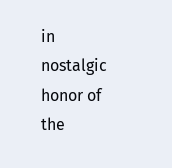in nostalgic honor of the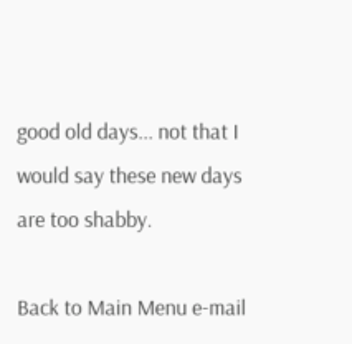good old days... not that I would say these new days are too shabby.

Back to Main Menu e-mail